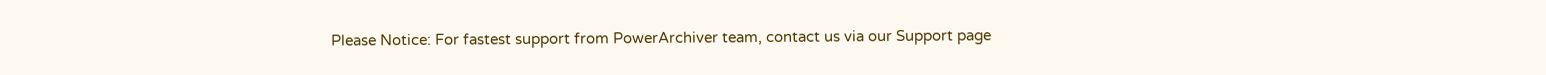Please Notice: For fastest support from PowerArchiver team, contact us via our Support page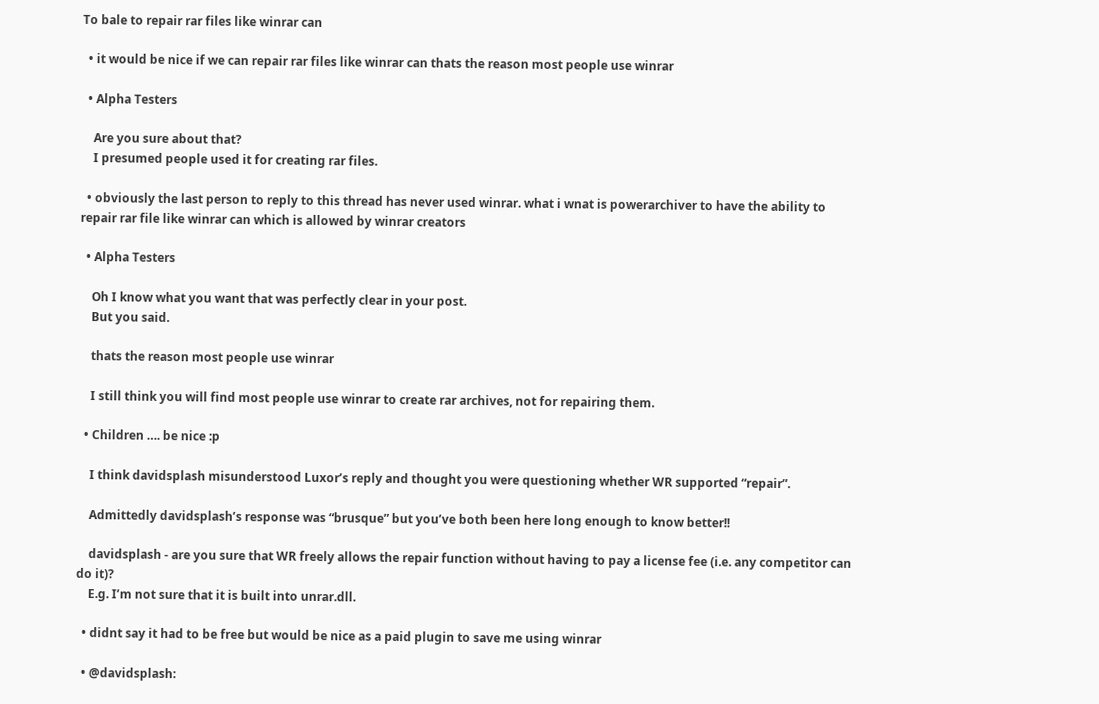To bale to repair rar files like winrar can

  • it would be nice if we can repair rar files like winrar can thats the reason most people use winrar

  • Alpha Testers

    Are you sure about that?
    I presumed people used it for creating rar files.

  • obviously the last person to reply to this thread has never used winrar. what i wnat is powerarchiver to have the ability to repair rar file like winrar can which is allowed by winrar creators

  • Alpha Testers

    Oh I know what you want that was perfectly clear in your post.
    But you said.

    thats the reason most people use winrar

    I still think you will find most people use winrar to create rar archives, not for repairing them.

  • Children …. be nice :p

    I think davidsplash misunderstood Luxor’s reply and thought you were questioning whether WR supported “repair”.

    Admittedly davidsplash’s response was “brusque” but you’ve both been here long enough to know better!!

    davidsplash - are you sure that WR freely allows the repair function without having to pay a license fee (i.e. any competitor can do it)?
    E.g. I’m not sure that it is built into unrar.dll.

  • didnt say it had to be free but would be nice as a paid plugin to save me using winrar

  • @davidsplash: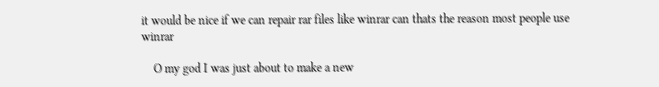it would be nice if we can repair rar files like winrar can thats the reason most people use winrar

    O my god I was just about to make a new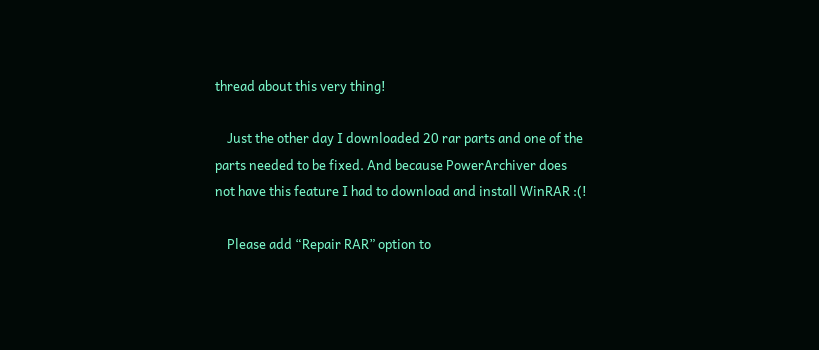thread about this very thing!

    Just the other day I downloaded 20 rar parts and one of the parts needed to be fixed. And because PowerArchiver does not have this feature I had to download and install WinRAR :(!

    Please add “Repair RAR” option to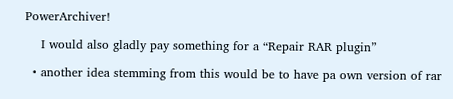PowerArchiver!

    I would also gladly pay something for a “Repair RAR plugin”

  • another idea stemming from this would be to have pa own version of rar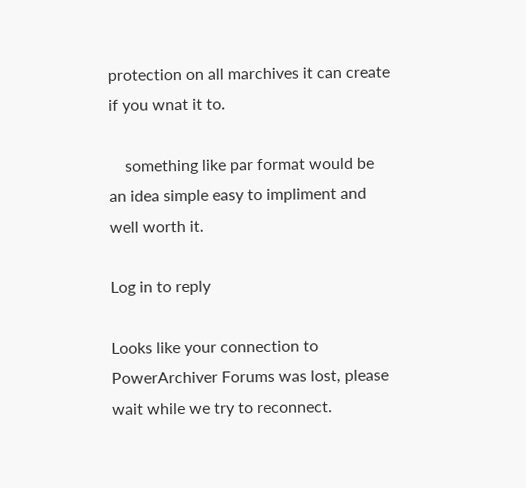protection on all marchives it can create if you wnat it to.

    something like par format would be an idea simple easy to impliment and well worth it.

Log in to reply

Looks like your connection to PowerArchiver Forums was lost, please wait while we try to reconnect.